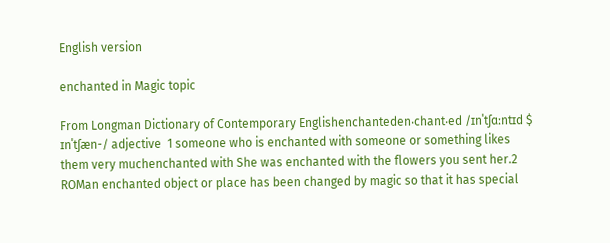English version

enchanted in Magic topic

From Longman Dictionary of Contemporary Englishenchanteden‧chant‧ed /ɪnˈtʃɑːntɪd $ ɪnˈtʃæn-/ adjective  1 someone who is enchanted with someone or something likes them very muchenchanted with She was enchanted with the flowers you sent her.2 ROMan enchanted object or place has been changed by magic so that it has special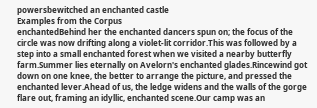powersbewitched an enchanted castle
Examples from the Corpus
enchantedBehind her the enchanted dancers spun on; the focus of the circle was now drifting along a violet-lit corridor.This was followed by a step into a small enchanted forest when we visited a nearby butterfly farm.Summer lies eternally on Avelorn's enchanted glades.Rincewind got down on one knee, the better to arrange the picture, and pressed the enchanted lever.Ahead of us, the ledge widens and the walls of the gorge flare out, framing an idyllic, enchanted scene.Our camp was an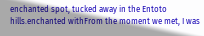enchanted spot, tucked away in the Entoto hills.enchanted withFrom the moment we met, I was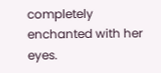completely enchanted with her eyes.